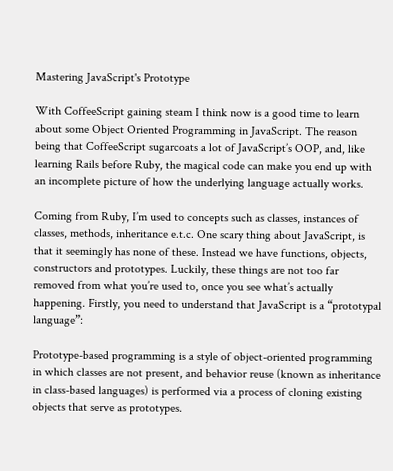Mastering JavaScript's Prototype

With CoffeeScript gaining steam I think now is a good time to learn about some Object Oriented Programming in JavaScript. The reason being that CoffeeScript sugarcoats a lot of JavaScript’s OOP, and, like learning Rails before Ruby, the magical code can make you end up with an incomplete picture of how the underlying language actually works.

Coming from Ruby, I’m used to concepts such as classes, instances of classes, methods, inheritance e.t.c. One scary thing about JavaScript, is that it seemingly has none of these. Instead we have functions, objects, constructors and prototypes. Luckily, these things are not too far removed from what you’re used to, once you see what’s actually happening. Firstly, you need to understand that JavaScript is a “prototypal language”:

Prototype-based programming is a style of object-oriented programming in which classes are not present, and behavior reuse (known as inheritance in class-based languages) is performed via a process of cloning existing objects that serve as prototypes.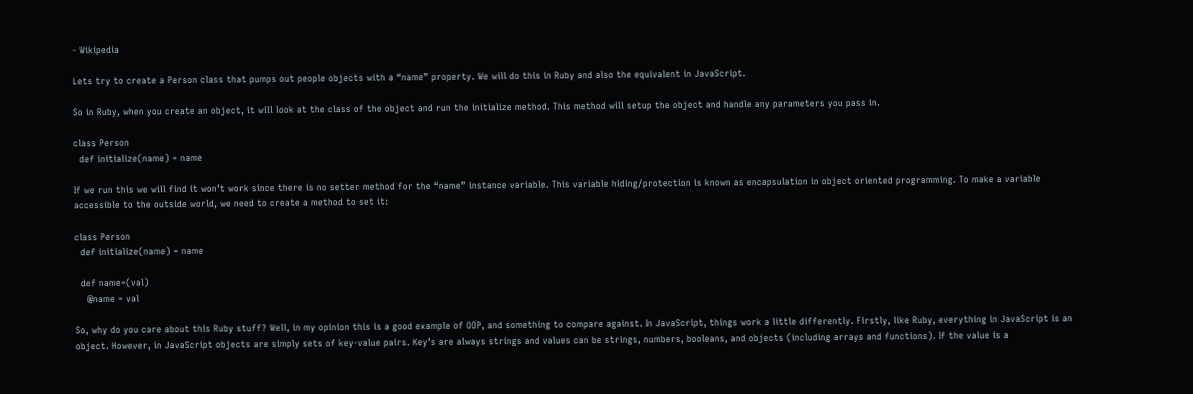- Wikipedia

Lets try to create a Person class that pumps out people objects with a “name” property. We will do this in Ruby and also the equivalent in JavaScript.

So in Ruby, when you create an object, it will look at the class of the object and run the initialize method. This method will setup the object and handle any parameters you pass in.

class Person
  def initialize(name) = name

If we run this we will find it won’t work since there is no setter method for the “name” instance variable. This variable hiding/protection is known as encapsulation in object oriented programming. To make a variable accessible to the outside world, we need to create a method to set it:

class Person
  def initialize(name) = name

  def name=(val)
    @name = val

So, why do you care about this Ruby stuff? Well, in my opinion this is a good example of OOP, and something to compare against. In JavaScript, things work a little differently. Firstly, like Ruby, everything in JavaScript is an object. However, in JavaScript objects are simply sets of key-value pairs. Key’s are always strings and values can be strings, numbers, booleans, and objects (including arrays and functions). If the value is a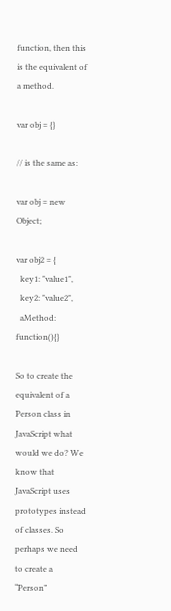function, then this is the equivalent of a method.

var obj = {}

// is the same as:

var obj = new Object;

var obj2 = {
  key1: "value1",
  key2: "value2",
  aMethod: function(){}

So to create the equivalent of a Person class in JavaScript what would we do? We know that JavaScript uses prototypes instead of classes. So perhaps we need to create a “Person”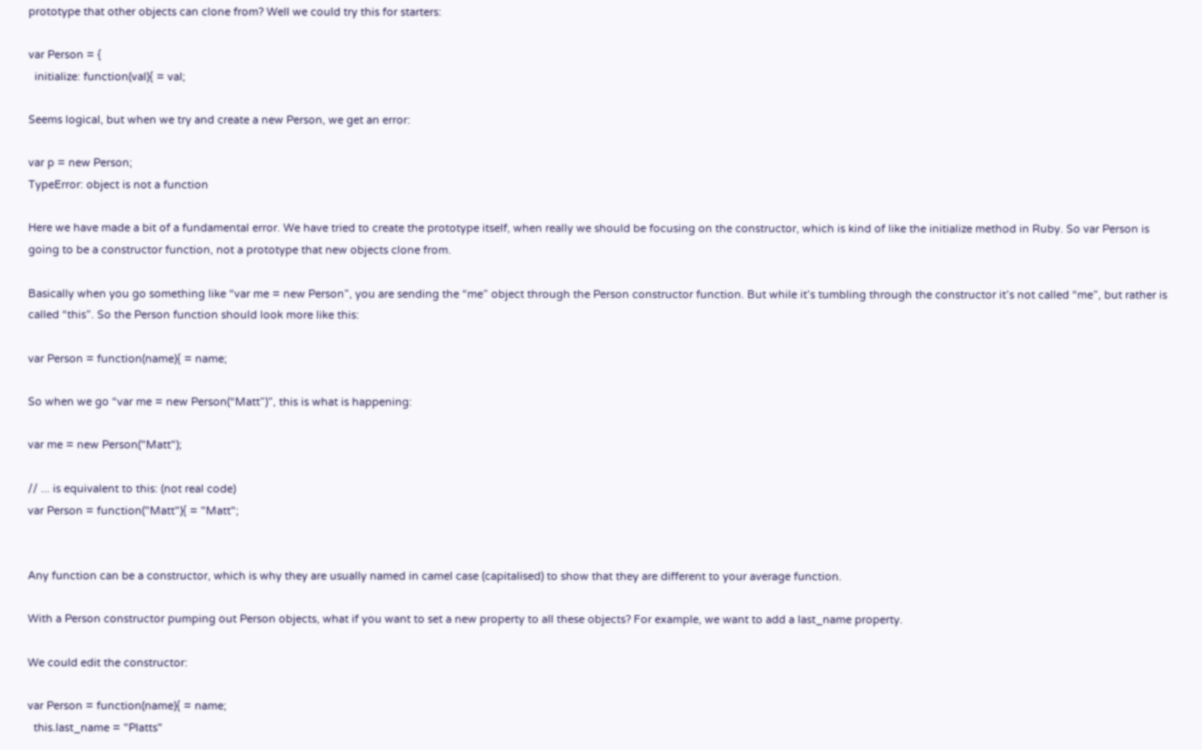prototype that other objects can clone from? Well we could try this for starters:

var Person = {
  initialize: function(val){ = val;

Seems logical, but when we try and create a new Person, we get an error:

var p = new Person;
TypeError: object is not a function

Here we have made a bit of a fundamental error. We have tried to create the prototype itself, when really we should be focusing on the constructor, which is kind of like the initialize method in Ruby. So var Person is going to be a constructor function, not a prototype that new objects clone from.

Basically when you go something like “var me = new Person”, you are sending the “me” object through the Person constructor function. But while it’s tumbling through the constructor it’s not called “me”, but rather is called “this”. So the Person function should look more like this:

var Person = function(name){ = name;

So when we go “var me = new Person(“Matt”)”, this is what is happening:

var me = new Person("Matt");

// ... is equivalent to this: (not real code)
var Person = function("Matt"){ = "Matt";


Any function can be a constructor, which is why they are usually named in camel case (capitalised) to show that they are different to your average function.

With a Person constructor pumping out Person objects, what if you want to set a new property to all these objects? For example, we want to add a last_name property.

We could edit the constructor:

var Person = function(name){ = name;
  this.last_name = "Platts"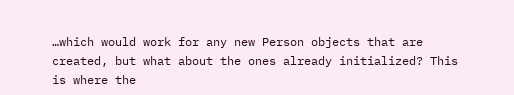…which would work for any new Person objects that are created, but what about the ones already initialized? This is where the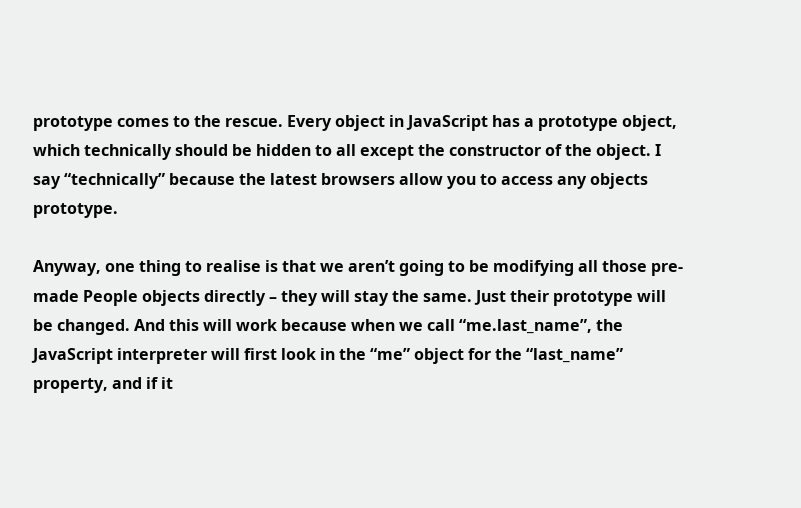prototype comes to the rescue. Every object in JavaScript has a prototype object, which technically should be hidden to all except the constructor of the object. I say “technically” because the latest browsers allow you to access any objects prototype.

Anyway, one thing to realise is that we aren’t going to be modifying all those pre-made People objects directly – they will stay the same. Just their prototype will be changed. And this will work because when we call “me.last_name”, the JavaScript interpreter will first look in the “me” object for the “last_name” property, and if it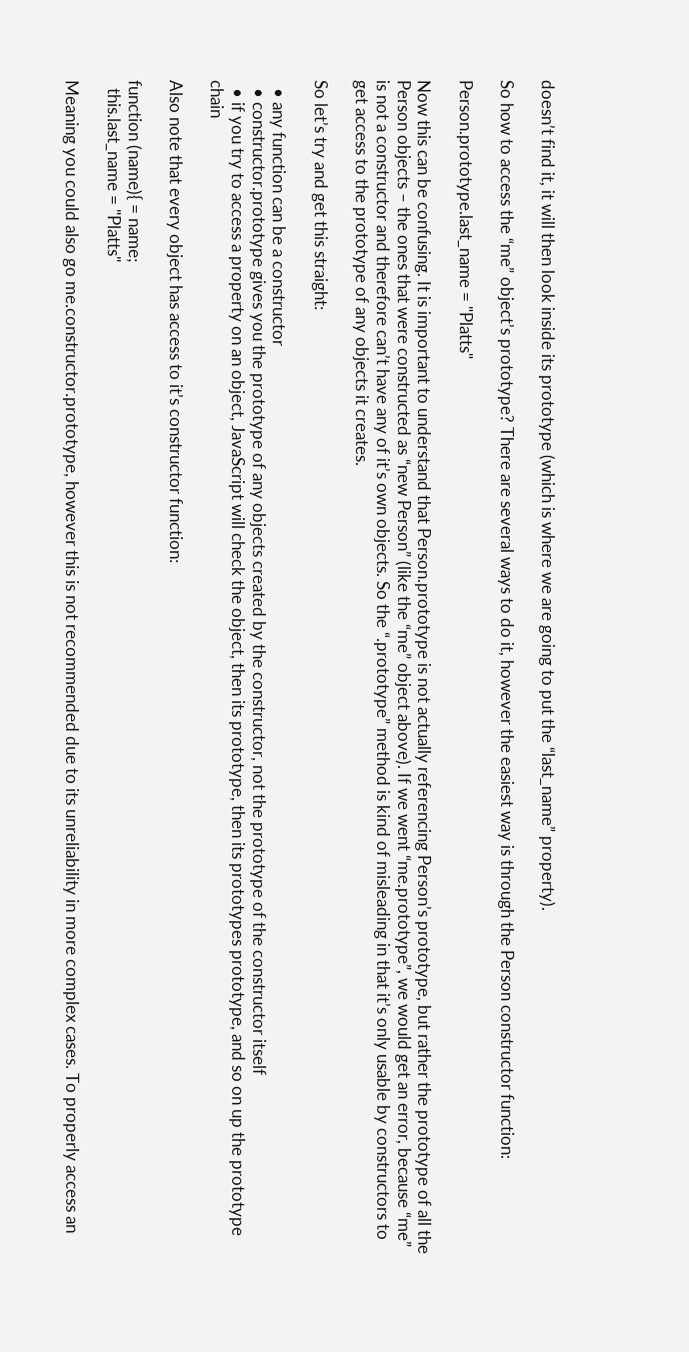doesn’t find it, it will then look inside its prototype (which is where we are going to put the “last_name” property).

So how to access the “me” object’s prototype? There are several ways to do it, however the easiest way is through the Person constructor function:

Person.prototype.last_name = "Platts"

Now this can be confusing. It is important to understand that Person.prototype is not actually referencing Person’s prototype, but rather the prototype of all the Person objects – the ones that were constructed as “new Person” (like the “me” object above). If we went “me.prototype”, we would get an error, because “me” is not a constructor and therefore can’t have any of it’s own objects. So the “.prototype” method is kind of misleading in that it’s only usable by constructors to get access to the prototype of any objects it creates.

So let’s try and get this straight:

  • any function can be a constructor
  • constructor.prototype gives you the prototype of any objects created by the constructor, not the prototype of the constructor itself
  • if you try to access a property on an object, JavaScript will check the object, then its prototype, then its prototypes prototype, and so on up the prototype chain

Also note that every object has access to it’s constructor function:

function (name){ = name;
  this.last_name = "Platts"

Meaning you could also go me.constructor.prototype, however this is not recommended due to its unreliability in more complex cases. To properly access an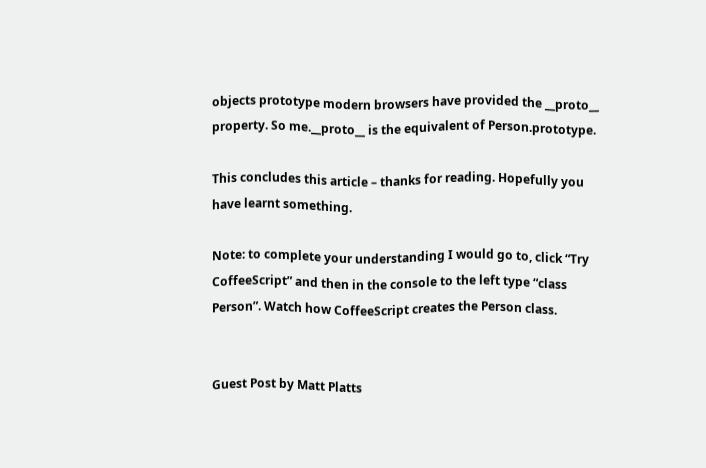objects prototype modern browsers have provided the __proto__ property. So me.__proto__ is the equivalent of Person.prototype.

This concludes this article – thanks for reading. Hopefully you have learnt something.

Note: to complete your understanding I would go to, click “Try CoffeeScript” and then in the console to the left type “class Person”. Watch how CoffeeScript creates the Person class.


Guest Post by Matt Platts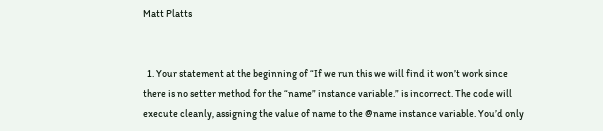Matt Platts


  1. Your statement at the beginning of “If we run this we will find it won’t work since there is no setter method for the “name” instance variable.” is incorrect. The code will execute cleanly, assigning the value of name to the @name instance variable. You’d only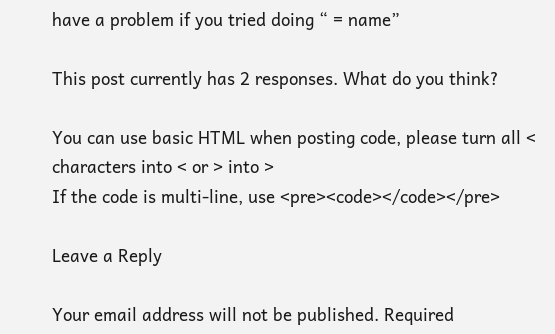have a problem if you tried doing “ = name”

This post currently has 2 responses. What do you think?

You can use basic HTML when posting code, please turn all < characters into < or > into >
If the code is multi-line, use <pre><code></code></pre>

Leave a Reply

Your email address will not be published. Required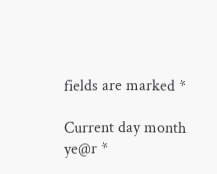fields are marked *

Current day month ye@r *